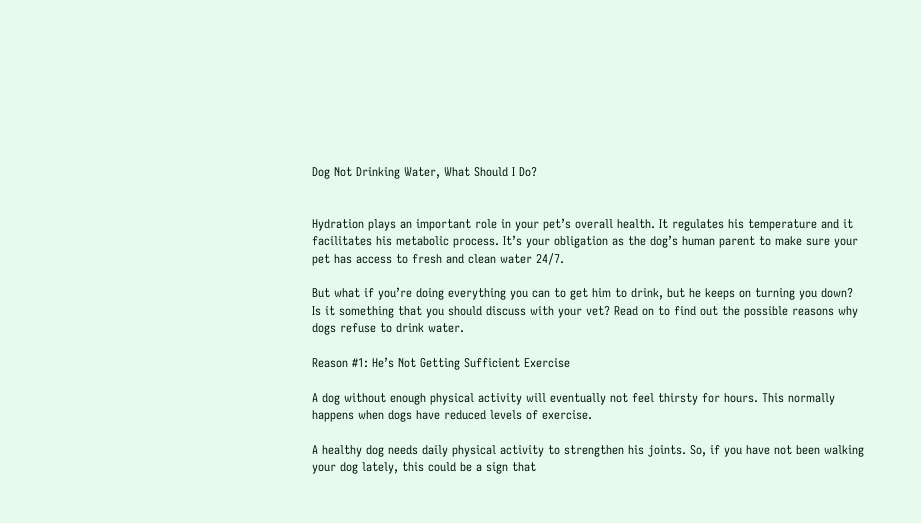Dog Not Drinking Water, What Should I Do?


Hydration plays an important role in your pet’s overall health. It regulates his temperature and it facilitates his metabolic process. It’s your obligation as the dog’s human parent to make sure your pet has access to fresh and clean water 24/7.

But what if you’re doing everything you can to get him to drink, but he keeps on turning you down? Is it something that you should discuss with your vet? Read on to find out the possible reasons why dogs refuse to drink water.

Reason #1: He’s Not Getting Sufficient Exercise

A dog without enough physical activity will eventually not feel thirsty for hours. This normally happens when dogs have reduced levels of exercise.

A healthy dog needs daily physical activity to strengthen his joints. So, if you have not been walking your dog lately, this could be a sign that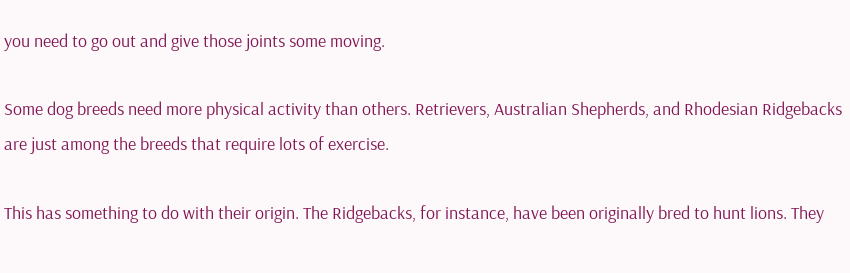you need to go out and give those joints some moving.

Some dog breeds need more physical activity than others. Retrievers, Australian Shepherds, and Rhodesian Ridgebacks are just among the breeds that require lots of exercise.

This has something to do with their origin. The Ridgebacks, for instance, have been originally bred to hunt lions. They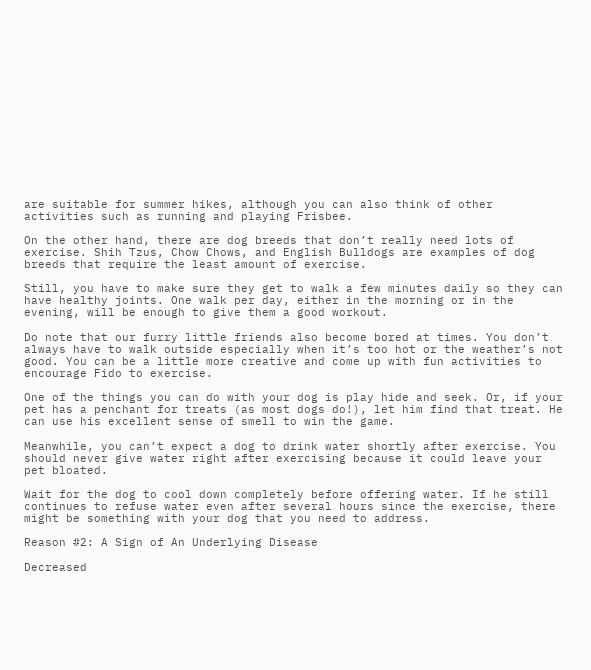are suitable for summer hikes, although you can also think of other activities such as running and playing Frisbee.

On the other hand, there are dog breeds that don’t really need lots of exercise. Shih Tzus, Chow Chows, and English Bulldogs are examples of dog breeds that require the least amount of exercise.

Still, you have to make sure they get to walk a few minutes daily so they can have healthy joints. One walk per day, either in the morning or in the evening, will be enough to give them a good workout.

Do note that our furry little friends also become bored at times. You don’t always have to walk outside especially when it’s too hot or the weather’s not good. You can be a little more creative and come up with fun activities to encourage Fido to exercise.

One of the things you can do with your dog is play hide and seek. Or, if your pet has a penchant for treats (as most dogs do!), let him find that treat. He can use his excellent sense of smell to win the game.

Meanwhile, you can’t expect a dog to drink water shortly after exercise. You should never give water right after exercising because it could leave your pet bloated.

Wait for the dog to cool down completely before offering water. If he still continues to refuse water even after several hours since the exercise, there might be something with your dog that you need to address.

Reason #2: A Sign of An Underlying Disease

Decreased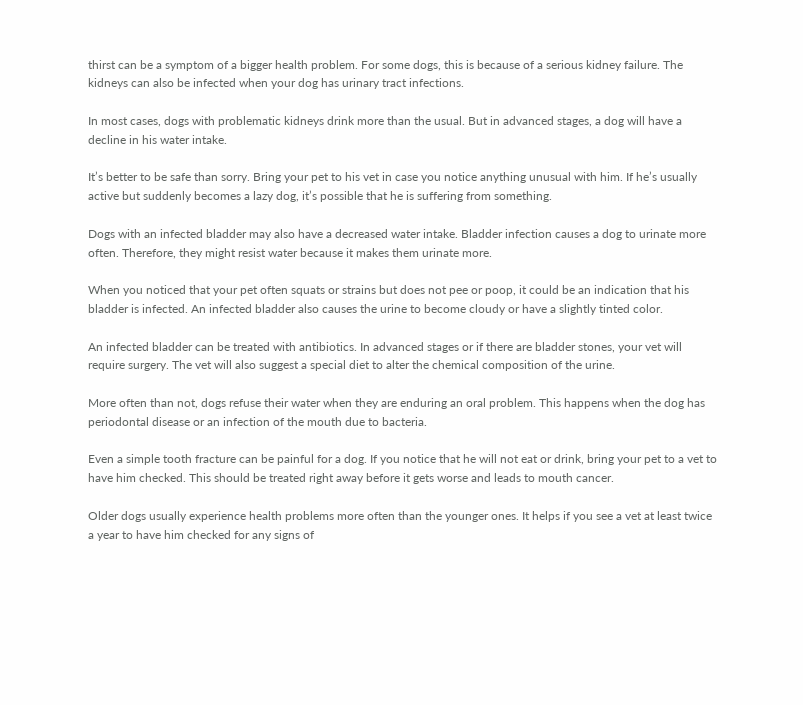thirst can be a symptom of a bigger health problem. For some dogs, this is because of a serious kidney failure. The kidneys can also be infected when your dog has urinary tract infections.

In most cases, dogs with problematic kidneys drink more than the usual. But in advanced stages, a dog will have a decline in his water intake.

It’s better to be safe than sorry. Bring your pet to his vet in case you notice anything unusual with him. If he’s usually active but suddenly becomes a lazy dog, it’s possible that he is suffering from something.

Dogs with an infected bladder may also have a decreased water intake. Bladder infection causes a dog to urinate more often. Therefore, they might resist water because it makes them urinate more.

When you noticed that your pet often squats or strains but does not pee or poop, it could be an indication that his bladder is infected. An infected bladder also causes the urine to become cloudy or have a slightly tinted color.

An infected bladder can be treated with antibiotics. In advanced stages or if there are bladder stones, your vet will require surgery. The vet will also suggest a special diet to alter the chemical composition of the urine.

More often than not, dogs refuse their water when they are enduring an oral problem. This happens when the dog has periodontal disease or an infection of the mouth due to bacteria.

Even a simple tooth fracture can be painful for a dog. If you notice that he will not eat or drink, bring your pet to a vet to have him checked. This should be treated right away before it gets worse and leads to mouth cancer.

Older dogs usually experience health problems more often than the younger ones. It helps if you see a vet at least twice a year to have him checked for any signs of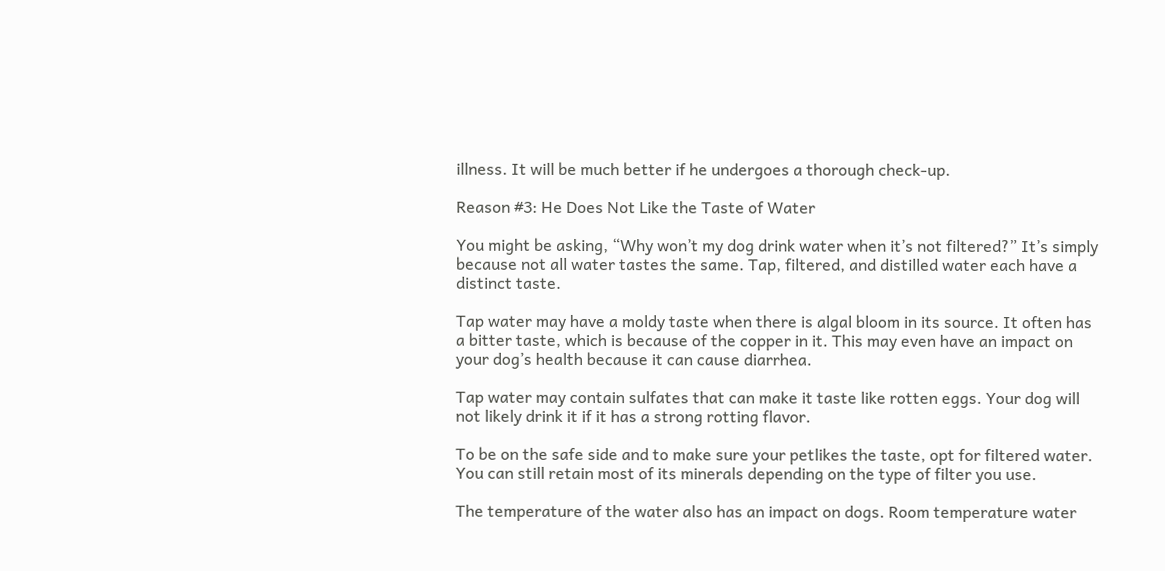illness. It will be much better if he undergoes a thorough check-up.

Reason #3: He Does Not Like the Taste of Water

You might be asking, “Why won’t my dog drink water when it’s not filtered?” It’s simply because not all water tastes the same. Tap, filtered, and distilled water each have a distinct taste.

Tap water may have a moldy taste when there is algal bloom in its source. It often has a bitter taste, which is because of the copper in it. This may even have an impact on your dog’s health because it can cause diarrhea.

Tap water may contain sulfates that can make it taste like rotten eggs. Your dog will not likely drink it if it has a strong rotting flavor.

To be on the safe side and to make sure your petlikes the taste, opt for filtered water. You can still retain most of its minerals depending on the type of filter you use.

The temperature of the water also has an impact on dogs. Room temperature water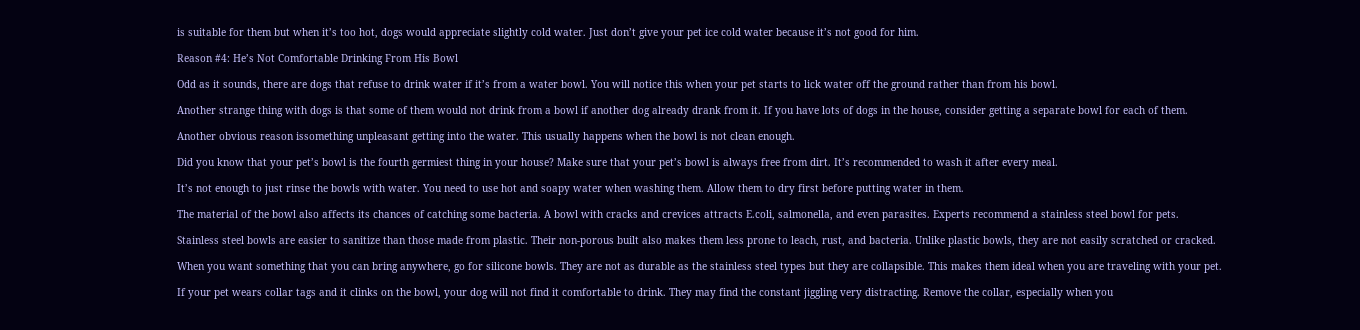is suitable for them but when it’s too hot, dogs would appreciate slightly cold water. Just don’t give your pet ice cold water because it’s not good for him.

Reason #4: He’s Not Comfortable Drinking From His Bowl

Odd as it sounds, there are dogs that refuse to drink water if it’s from a water bowl. You will notice this when your pet starts to lick water off the ground rather than from his bowl.

Another strange thing with dogs is that some of them would not drink from a bowl if another dog already drank from it. If you have lots of dogs in the house, consider getting a separate bowl for each of them.

Another obvious reason issomething unpleasant getting into the water. This usually happens when the bowl is not clean enough.

Did you know that your pet’s bowl is the fourth germiest thing in your house? Make sure that your pet’s bowl is always free from dirt. It’s recommended to wash it after every meal.

It’s not enough to just rinse the bowls with water. You need to use hot and soapy water when washing them. Allow them to dry first before putting water in them.

The material of the bowl also affects its chances of catching some bacteria. A bowl with cracks and crevices attracts E.coli, salmonella, and even parasites. Experts recommend a stainless steel bowl for pets.

Stainless steel bowls are easier to sanitize than those made from plastic. Their non-porous built also makes them less prone to leach, rust, and bacteria. Unlike plastic bowls, they are not easily scratched or cracked.

When you want something that you can bring anywhere, go for silicone bowls. They are not as durable as the stainless steel types but they are collapsible. This makes them ideal when you are traveling with your pet.

If your pet wears collar tags and it clinks on the bowl, your dog will not find it comfortable to drink. They may find the constant jiggling very distracting. Remove the collar, especially when you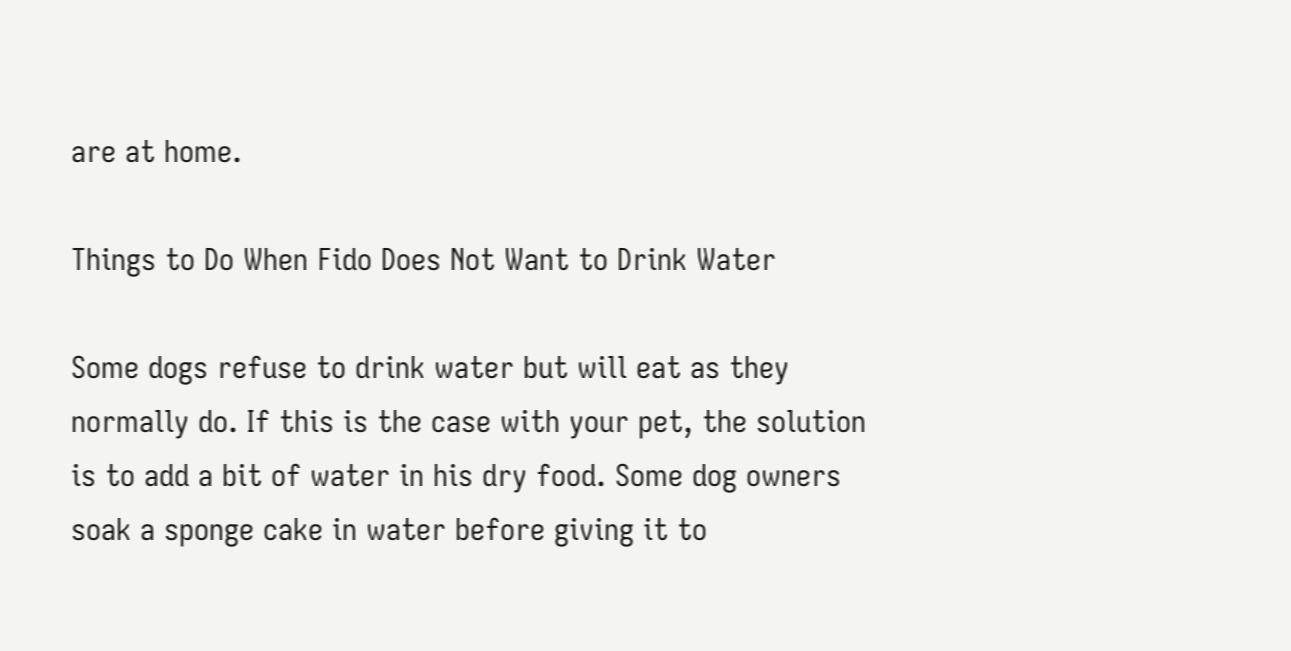are at home.

Things to Do When Fido Does Not Want to Drink Water

Some dogs refuse to drink water but will eat as they normally do. If this is the case with your pet, the solution is to add a bit of water in his dry food. Some dog owners soak a sponge cake in water before giving it to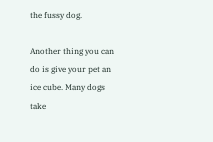the fussy dog.

Another thing you can do is give your pet an ice cube. Many dogs take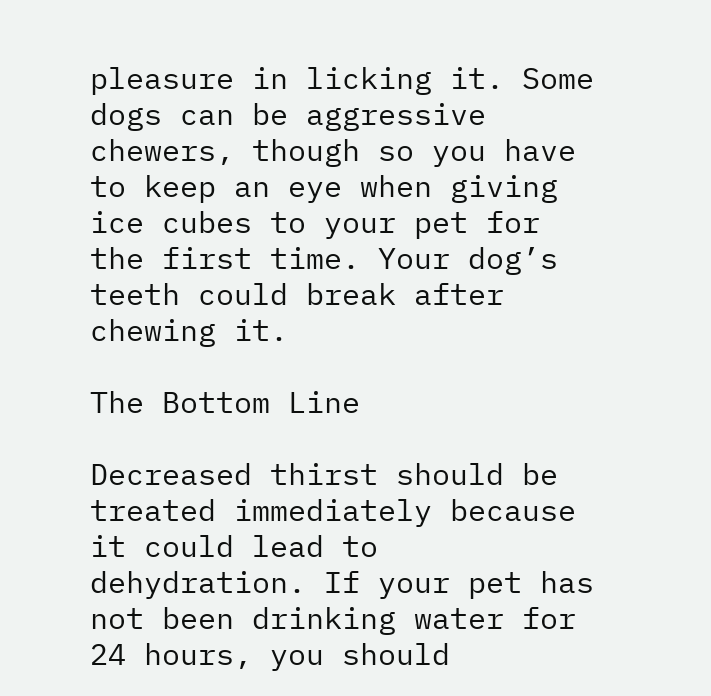pleasure in licking it. Some dogs can be aggressive chewers, though so you have to keep an eye when giving ice cubes to your pet for the first time. Your dog’s teeth could break after chewing it.

The Bottom Line

Decreased thirst should be treated immediately because it could lead to dehydration. If your pet has not been drinking water for 24 hours, you should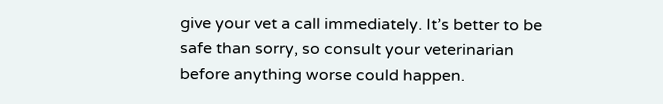give your vet a call immediately. It’s better to be safe than sorry, so consult your veterinarian before anything worse could happen.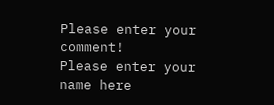Please enter your comment!
Please enter your name here